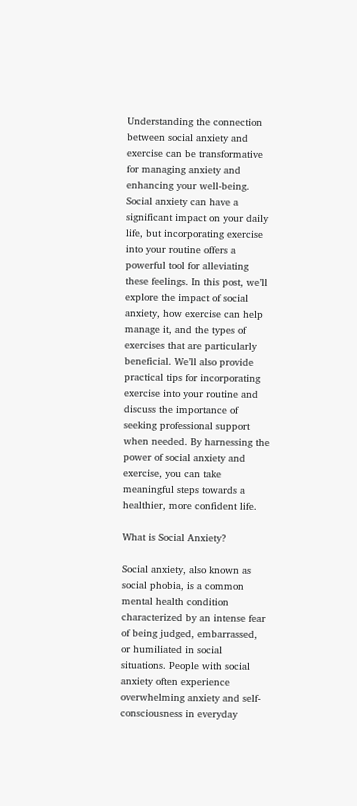Understanding the connection between social anxiety and exercise can be transformative for managing anxiety and enhancing your well-being. Social anxiety can have a significant impact on your daily life, but incorporating exercise into your routine offers a powerful tool for alleviating these feelings. In this post, we’ll explore the impact of social anxiety, how exercise can help manage it, and the types of exercises that are particularly beneficial. We’ll also provide practical tips for incorporating exercise into your routine and discuss the importance of seeking professional support when needed. By harnessing the power of social anxiety and exercise, you can take meaningful steps towards a healthier, more confident life.

What is Social Anxiety?

Social anxiety, also known as social phobia, is a common mental health condition characterized by an intense fear of being judged, embarrassed, or humiliated in social situations. People with social anxiety often experience overwhelming anxiety and self-consciousness in everyday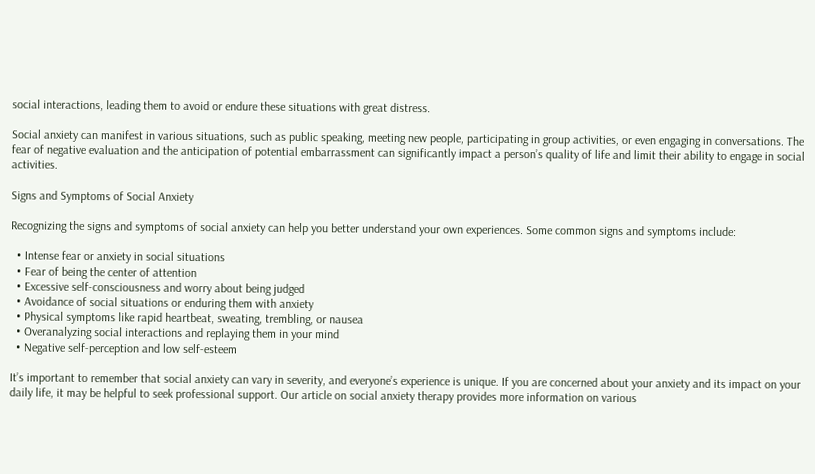social interactions, leading them to avoid or endure these situations with great distress.

Social anxiety can manifest in various situations, such as public speaking, meeting new people, participating in group activities, or even engaging in conversations. The fear of negative evaluation and the anticipation of potential embarrassment can significantly impact a person’s quality of life and limit their ability to engage in social activities.

Signs and Symptoms of Social Anxiety

Recognizing the signs and symptoms of social anxiety can help you better understand your own experiences. Some common signs and symptoms include:

  • Intense fear or anxiety in social situations
  • Fear of being the center of attention
  • Excessive self-consciousness and worry about being judged
  • Avoidance of social situations or enduring them with anxiety
  • Physical symptoms like rapid heartbeat, sweating, trembling, or nausea
  • Overanalyzing social interactions and replaying them in your mind
  • Negative self-perception and low self-esteem

It’s important to remember that social anxiety can vary in severity, and everyone’s experience is unique. If you are concerned about your anxiety and its impact on your daily life, it may be helpful to seek professional support. Our article on social anxiety therapy provides more information on various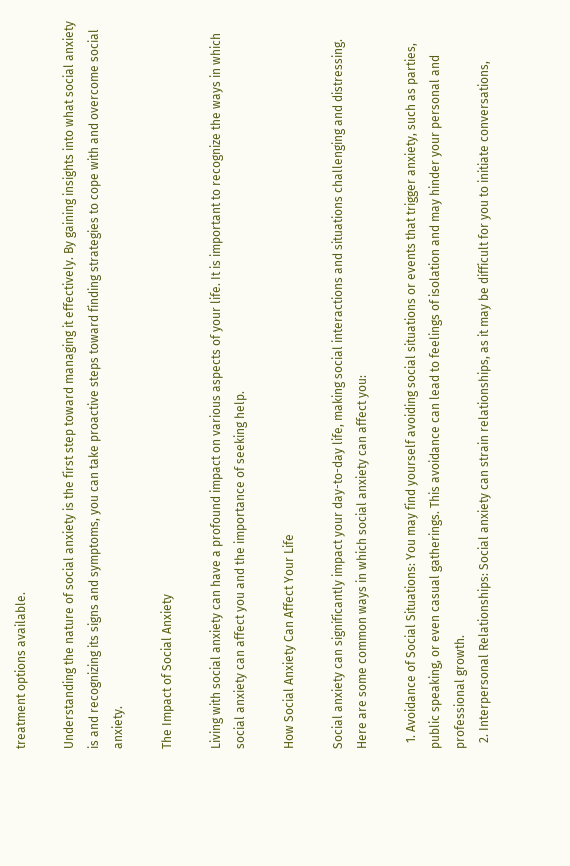treatment options available.

Understanding the nature of social anxiety is the first step toward managing it effectively. By gaining insights into what social anxiety is and recognizing its signs and symptoms, you can take proactive steps toward finding strategies to cope with and overcome social anxiety.

The Impact of Social Anxiety

Living with social anxiety can have a profound impact on various aspects of your life. It is important to recognize the ways in which social anxiety can affect you and the importance of seeking help.

How Social Anxiety Can Affect Your Life

Social anxiety can significantly impact your day-to-day life, making social interactions and situations challenging and distressing. Here are some common ways in which social anxiety can affect you:

  1. Avoidance of Social Situations: You may find yourself avoiding social situations or events that trigger anxiety, such as parties, public speaking, or even casual gatherings. This avoidance can lead to feelings of isolation and may hinder your personal and professional growth.
  2. Interpersonal Relationships: Social anxiety can strain relationships, as it may be difficult for you to initiate conversations,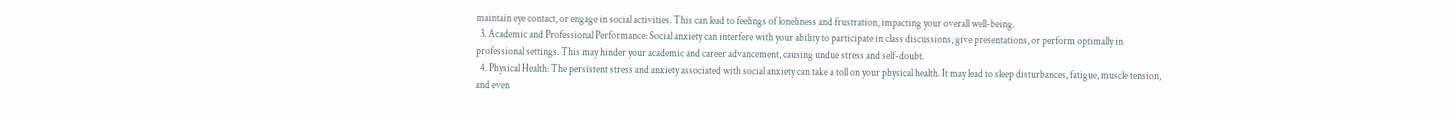maintain eye contact, or engage in social activities. This can lead to feelings of loneliness and frustration, impacting your overall well-being.
  3. Academic and Professional Performance: Social anxiety can interfere with your ability to participate in class discussions, give presentations, or perform optimally in professional settings. This may hinder your academic and career advancement, causing undue stress and self-doubt.
  4. Physical Health: The persistent stress and anxiety associated with social anxiety can take a toll on your physical health. It may lead to sleep disturbances, fatigue, muscle tension, and even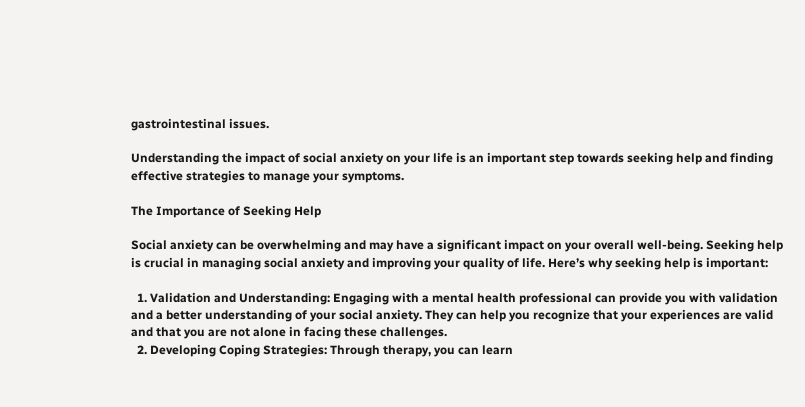gastrointestinal issues.

Understanding the impact of social anxiety on your life is an important step towards seeking help and finding effective strategies to manage your symptoms.

The Importance of Seeking Help

Social anxiety can be overwhelming and may have a significant impact on your overall well-being. Seeking help is crucial in managing social anxiety and improving your quality of life. Here’s why seeking help is important:

  1. Validation and Understanding: Engaging with a mental health professional can provide you with validation and a better understanding of your social anxiety. They can help you recognize that your experiences are valid and that you are not alone in facing these challenges.
  2. Developing Coping Strategies: Through therapy, you can learn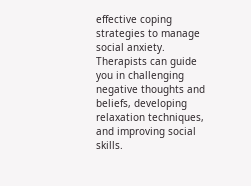effective coping strategies to manage social anxiety. Therapists can guide you in challenging negative thoughts and beliefs, developing relaxation techniques, and improving social skills.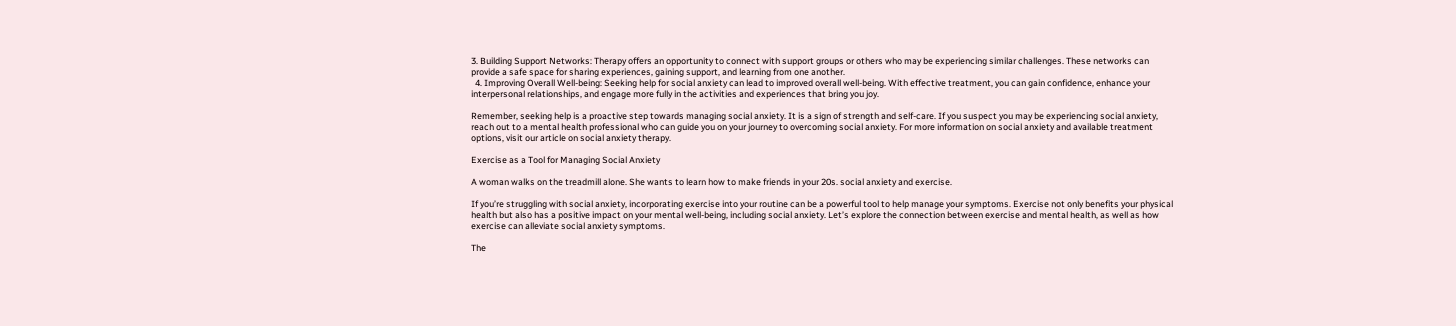3. Building Support Networks: Therapy offers an opportunity to connect with support groups or others who may be experiencing similar challenges. These networks can provide a safe space for sharing experiences, gaining support, and learning from one another.
  4. Improving Overall Well-being: Seeking help for social anxiety can lead to improved overall well-being. With effective treatment, you can gain confidence, enhance your interpersonal relationships, and engage more fully in the activities and experiences that bring you joy.

Remember, seeking help is a proactive step towards managing social anxiety. It is a sign of strength and self-care. If you suspect you may be experiencing social anxiety, reach out to a mental health professional who can guide you on your journey to overcoming social anxiety. For more information on social anxiety and available treatment options, visit our article on social anxiety therapy.

Exercise as a Tool for Managing Social Anxiety

A woman walks on the treadmill alone. She wants to learn how to make friends in your 20s. social anxiety and exercise.

If you’re struggling with social anxiety, incorporating exercise into your routine can be a powerful tool to help manage your symptoms. Exercise not only benefits your physical health but also has a positive impact on your mental well-being, including social anxiety. Let’s explore the connection between exercise and mental health, as well as how exercise can alleviate social anxiety symptoms.

The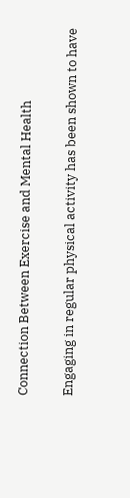Connection Between Exercise and Mental Health

Engaging in regular physical activity has been shown to have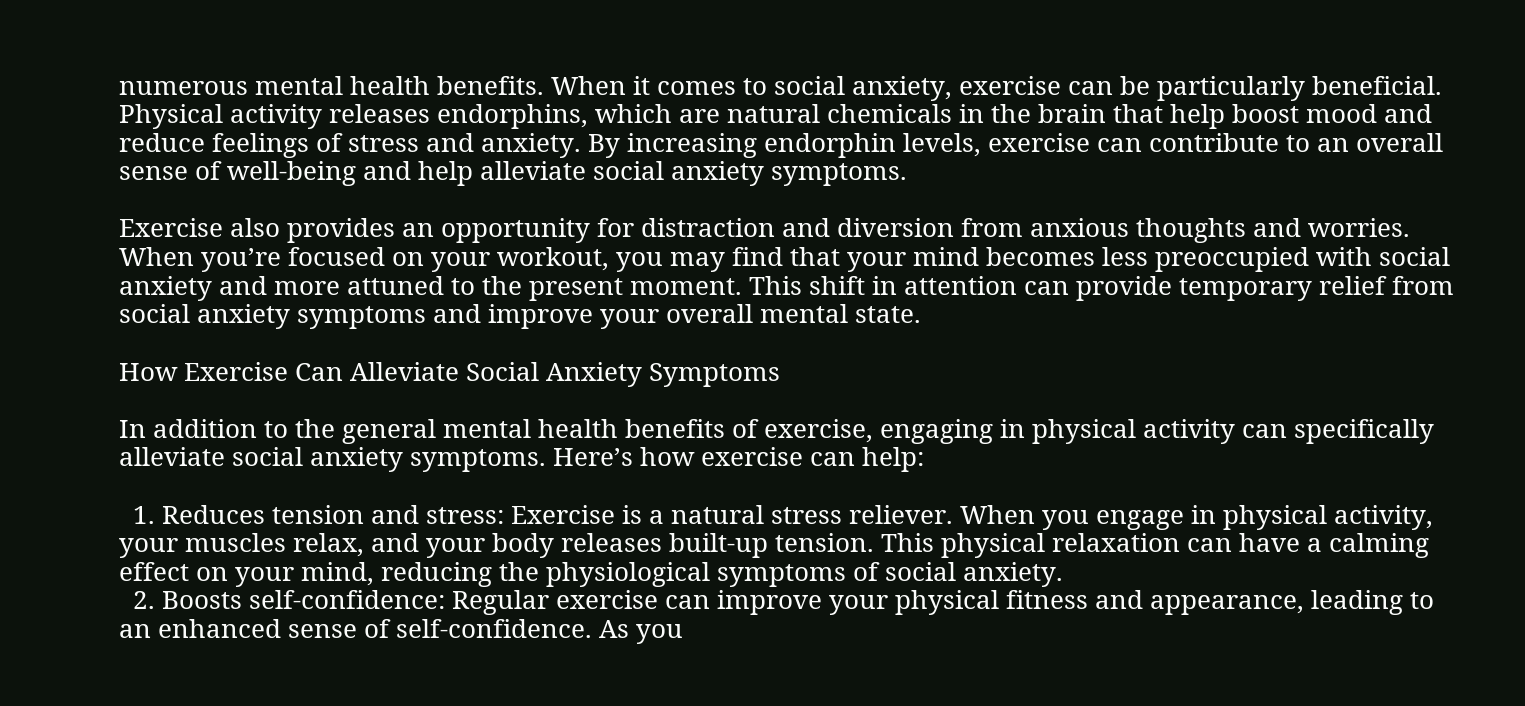numerous mental health benefits. When it comes to social anxiety, exercise can be particularly beneficial. Physical activity releases endorphins, which are natural chemicals in the brain that help boost mood and reduce feelings of stress and anxiety. By increasing endorphin levels, exercise can contribute to an overall sense of well-being and help alleviate social anxiety symptoms.

Exercise also provides an opportunity for distraction and diversion from anxious thoughts and worries. When you’re focused on your workout, you may find that your mind becomes less preoccupied with social anxiety and more attuned to the present moment. This shift in attention can provide temporary relief from social anxiety symptoms and improve your overall mental state.

How Exercise Can Alleviate Social Anxiety Symptoms

In addition to the general mental health benefits of exercise, engaging in physical activity can specifically alleviate social anxiety symptoms. Here’s how exercise can help:

  1. Reduces tension and stress: Exercise is a natural stress reliever. When you engage in physical activity, your muscles relax, and your body releases built-up tension. This physical relaxation can have a calming effect on your mind, reducing the physiological symptoms of social anxiety.
  2. Boosts self-confidence: Regular exercise can improve your physical fitness and appearance, leading to an enhanced sense of self-confidence. As you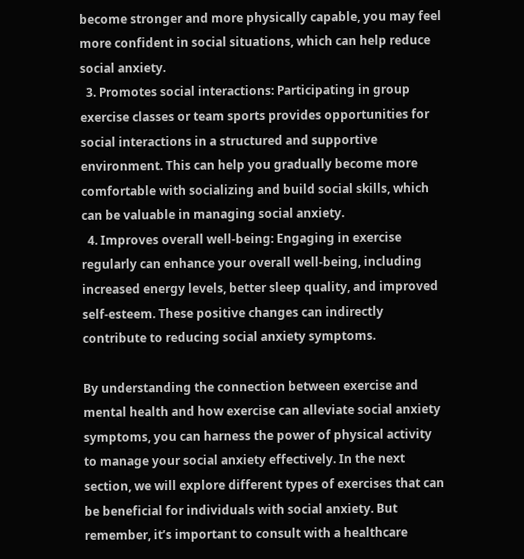become stronger and more physically capable, you may feel more confident in social situations, which can help reduce social anxiety.
  3. Promotes social interactions: Participating in group exercise classes or team sports provides opportunities for social interactions in a structured and supportive environment. This can help you gradually become more comfortable with socializing and build social skills, which can be valuable in managing social anxiety.
  4. Improves overall well-being: Engaging in exercise regularly can enhance your overall well-being, including increased energy levels, better sleep quality, and improved self-esteem. These positive changes can indirectly contribute to reducing social anxiety symptoms.

By understanding the connection between exercise and mental health and how exercise can alleviate social anxiety symptoms, you can harness the power of physical activity to manage your social anxiety effectively. In the next section, we will explore different types of exercises that can be beneficial for individuals with social anxiety. But remember, it’s important to consult with a healthcare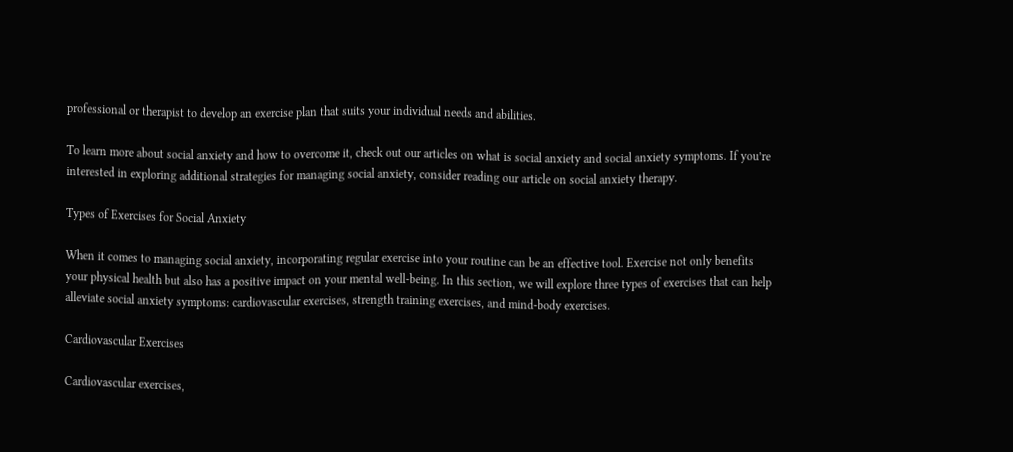professional or therapist to develop an exercise plan that suits your individual needs and abilities.

To learn more about social anxiety and how to overcome it, check out our articles on what is social anxiety and social anxiety symptoms. If you’re interested in exploring additional strategies for managing social anxiety, consider reading our article on social anxiety therapy.

Types of Exercises for Social Anxiety

When it comes to managing social anxiety, incorporating regular exercise into your routine can be an effective tool. Exercise not only benefits your physical health but also has a positive impact on your mental well-being. In this section, we will explore three types of exercises that can help alleviate social anxiety symptoms: cardiovascular exercises, strength training exercises, and mind-body exercises.

Cardiovascular Exercises

Cardiovascular exercises,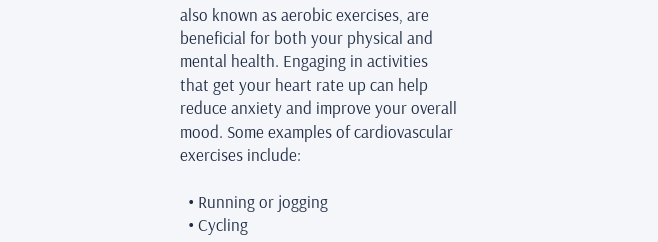also known as aerobic exercises, are beneficial for both your physical and mental health. Engaging in activities that get your heart rate up can help reduce anxiety and improve your overall mood. Some examples of cardiovascular exercises include:

  • Running or jogging
  • Cycling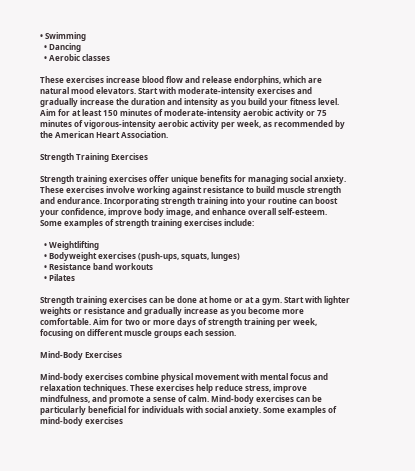• Swimming
  • Dancing
  • Aerobic classes

These exercises increase blood flow and release endorphins, which are natural mood elevators. Start with moderate-intensity exercises and gradually increase the duration and intensity as you build your fitness level. Aim for at least 150 minutes of moderate-intensity aerobic activity or 75 minutes of vigorous-intensity aerobic activity per week, as recommended by the American Heart Association.

Strength Training Exercises

Strength training exercises offer unique benefits for managing social anxiety. These exercises involve working against resistance to build muscle strength and endurance. Incorporating strength training into your routine can boost your confidence, improve body image, and enhance overall self-esteem. Some examples of strength training exercises include:

  • Weightlifting
  • Bodyweight exercises (push-ups, squats, lunges)
  • Resistance band workouts
  • Pilates

Strength training exercises can be done at home or at a gym. Start with lighter weights or resistance and gradually increase as you become more comfortable. Aim for two or more days of strength training per week, focusing on different muscle groups each session.

Mind-Body Exercises

Mind-body exercises combine physical movement with mental focus and relaxation techniques. These exercises help reduce stress, improve mindfulness, and promote a sense of calm. Mind-body exercises can be particularly beneficial for individuals with social anxiety. Some examples of mind-body exercises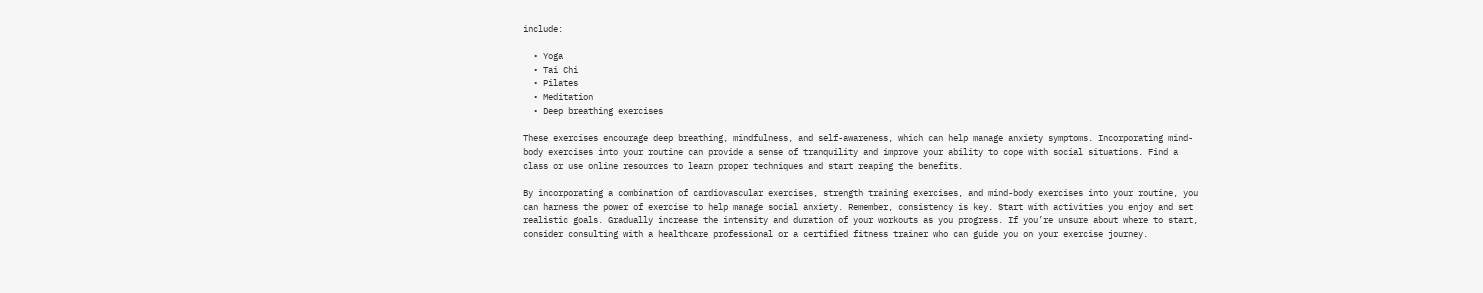include:

  • Yoga
  • Tai Chi
  • Pilates
  • Meditation
  • Deep breathing exercises

These exercises encourage deep breathing, mindfulness, and self-awareness, which can help manage anxiety symptoms. Incorporating mind-body exercises into your routine can provide a sense of tranquility and improve your ability to cope with social situations. Find a class or use online resources to learn proper techniques and start reaping the benefits.

By incorporating a combination of cardiovascular exercises, strength training exercises, and mind-body exercises into your routine, you can harness the power of exercise to help manage social anxiety. Remember, consistency is key. Start with activities you enjoy and set realistic goals. Gradually increase the intensity and duration of your workouts as you progress. If you’re unsure about where to start, consider consulting with a healthcare professional or a certified fitness trainer who can guide you on your exercise journey.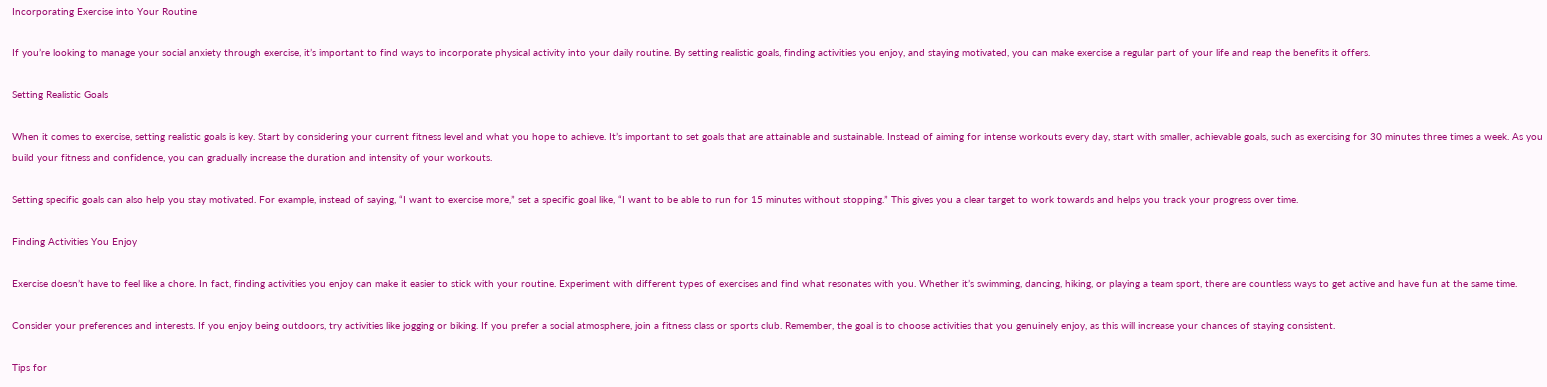Incorporating Exercise into Your Routine

If you’re looking to manage your social anxiety through exercise, it’s important to find ways to incorporate physical activity into your daily routine. By setting realistic goals, finding activities you enjoy, and staying motivated, you can make exercise a regular part of your life and reap the benefits it offers.

Setting Realistic Goals

When it comes to exercise, setting realistic goals is key. Start by considering your current fitness level and what you hope to achieve. It’s important to set goals that are attainable and sustainable. Instead of aiming for intense workouts every day, start with smaller, achievable goals, such as exercising for 30 minutes three times a week. As you build your fitness and confidence, you can gradually increase the duration and intensity of your workouts.

Setting specific goals can also help you stay motivated. For example, instead of saying, “I want to exercise more,” set a specific goal like, “I want to be able to run for 15 minutes without stopping.” This gives you a clear target to work towards and helps you track your progress over time.

Finding Activities You Enjoy

Exercise doesn’t have to feel like a chore. In fact, finding activities you enjoy can make it easier to stick with your routine. Experiment with different types of exercises and find what resonates with you. Whether it’s swimming, dancing, hiking, or playing a team sport, there are countless ways to get active and have fun at the same time.

Consider your preferences and interests. If you enjoy being outdoors, try activities like jogging or biking. If you prefer a social atmosphere, join a fitness class or sports club. Remember, the goal is to choose activities that you genuinely enjoy, as this will increase your chances of staying consistent.

Tips for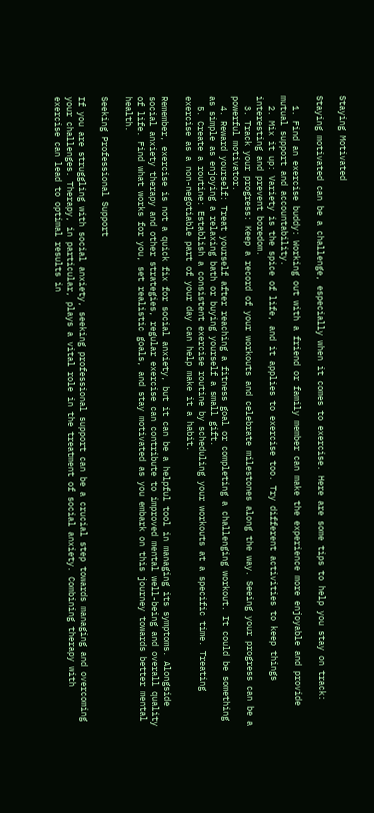Staying Motivated

Staying motivated can be a challenge, especially when it comes to exercise. Here are some tips to help you stay on track:

  1. Find an exercise buddy: Working out with a friend or family member can make the experience more enjoyable and provide mutual support and accountability.
  2. Mix it up: Variety is the spice of life, and it applies to exercise too. Try different activities to keep things interesting and prevent boredom.
  3. Track your progress: Keep a record of your workouts and celebrate milestones along the way. Seeing your progress can be a powerful motivator.
  4. Reward yourself: Treat yourself after reaching a fitness goal or completing a challenging workout. It could be something as simple as enjoying a relaxing bath or buying yourself a small gift.
  5. Create a routine: Establish a consistent exercise routine by scheduling your workouts at a specific time. Treating exercise as a non-negotiable part of your day can help make it a habit.

Remember, exercise is not a quick fix for social anxiety, but it can be a helpful tool in managing its symptoms. Alongside social anxiety therapy and other strategies, regular exercise can contribute to improved mental well-being and overall quality of life. Find what works for you, set realistic goals, and stay motivated as you embark on this journey towards better mental health.

Seeking Professional Support

If you are struggling with social anxiety, seeking professional support can be a crucial step towards managing and overcoming your challenges. Therapy, in particular, plays a vital role in the treatment of social anxiety. Combining therapy with exercise can lead to optimal results in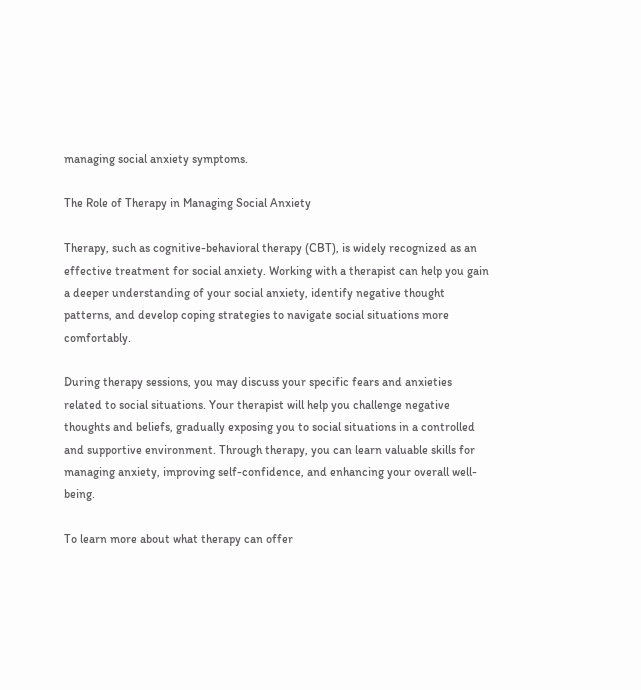managing social anxiety symptoms.

The Role of Therapy in Managing Social Anxiety

Therapy, such as cognitive-behavioral therapy (CBT), is widely recognized as an effective treatment for social anxiety. Working with a therapist can help you gain a deeper understanding of your social anxiety, identify negative thought patterns, and develop coping strategies to navigate social situations more comfortably.

During therapy sessions, you may discuss your specific fears and anxieties related to social situations. Your therapist will help you challenge negative thoughts and beliefs, gradually exposing you to social situations in a controlled and supportive environment. Through therapy, you can learn valuable skills for managing anxiety, improving self-confidence, and enhancing your overall well-being.

To learn more about what therapy can offer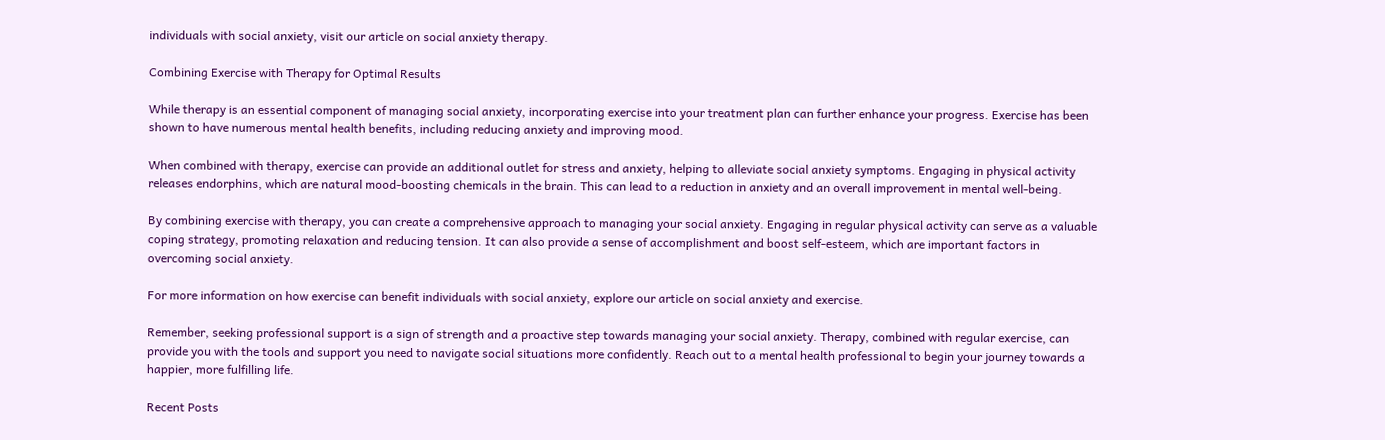individuals with social anxiety, visit our article on social anxiety therapy.

Combining Exercise with Therapy for Optimal Results

While therapy is an essential component of managing social anxiety, incorporating exercise into your treatment plan can further enhance your progress. Exercise has been shown to have numerous mental health benefits, including reducing anxiety and improving mood.

When combined with therapy, exercise can provide an additional outlet for stress and anxiety, helping to alleviate social anxiety symptoms. Engaging in physical activity releases endorphins, which are natural mood-boosting chemicals in the brain. This can lead to a reduction in anxiety and an overall improvement in mental well-being.

By combining exercise with therapy, you can create a comprehensive approach to managing your social anxiety. Engaging in regular physical activity can serve as a valuable coping strategy, promoting relaxation and reducing tension. It can also provide a sense of accomplishment and boost self-esteem, which are important factors in overcoming social anxiety.

For more information on how exercise can benefit individuals with social anxiety, explore our article on social anxiety and exercise.

Remember, seeking professional support is a sign of strength and a proactive step towards managing your social anxiety. Therapy, combined with regular exercise, can provide you with the tools and support you need to navigate social situations more confidently. Reach out to a mental health professional to begin your journey towards a happier, more fulfilling life.

Recent Posts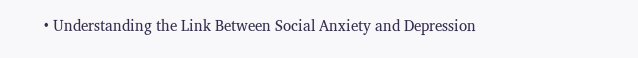• Understanding the Link Between Social Anxiety and Depression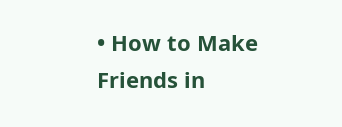• How to Make Friends in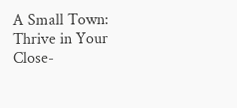A Small Town: Thrive in Your Close-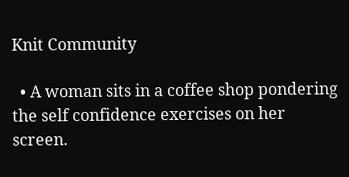Knit Community

  • A woman sits in a coffee shop pondering the self confidence exercises on her screen.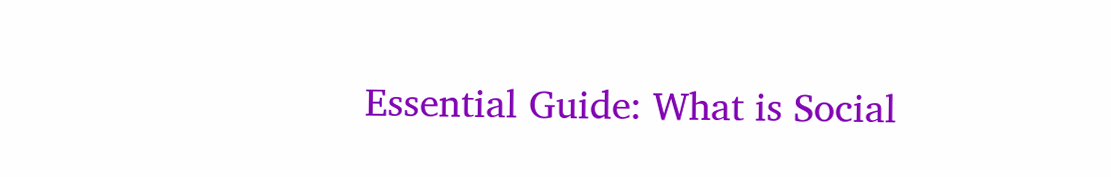Essential Guide: What is Social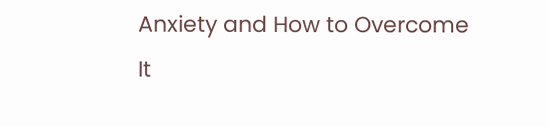Anxiety and How to Overcome It